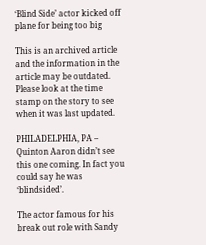‘Blind Side’ actor kicked off plane for being too big

This is an archived article and the information in the article may be outdated. Please look at the time stamp on the story to see when it was last updated.

PHILADELPHIA, PA – Quinton Aaron didn’t see this one coming. In fact you could say he was ‘blindsided’.

The actor famous for his break out role with Sandy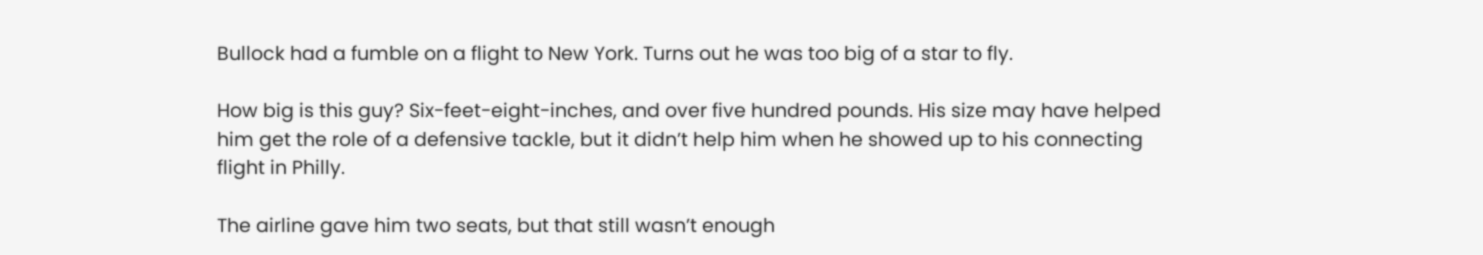Bullock had a fumble on a flight to New York. Turns out he was too big of a star to fly.

How big is this guy? Six-feet-eight-inches, and over five hundred pounds. His size may have helped him get the role of a defensive tackle, but it didn’t help him when he showed up to his connecting flight in Philly.

The airline gave him two seats, but that still wasn’t enough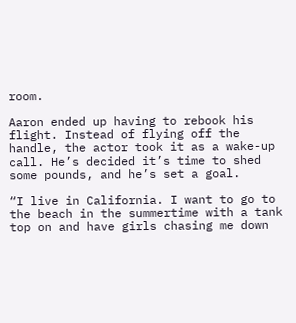room.

Aaron ended up having to rebook his flight. Instead of flying off the handle, the actor took it as a wake-up call. He’s decided it’s time to shed some pounds, and he’s set a goal.

“I live in California. I want to go to the beach in the summertime with a tank top on and have girls chasing me down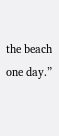the beach one day.”